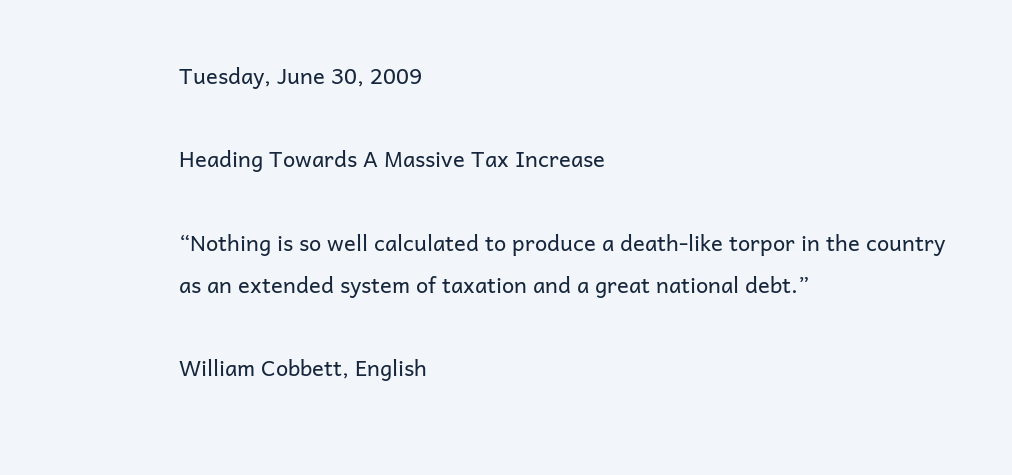Tuesday, June 30, 2009

Heading Towards A Massive Tax Increase

“Nothing is so well calculated to produce a death-like torpor in the country as an extended system of taxation and a great national debt.”

William Cobbett, English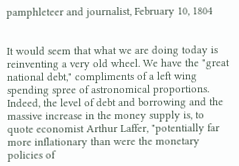pamphleteer and journalist, February 10, 1804


It would seem that what we are doing today is reinventing a very old wheel. We have the "great national debt," compliments of a left wing spending spree of astronomical proportions. Indeed, the level of debt and borrowing and the massive increase in the money supply is, to quote economist Arthur Laffer, "potentially far more inflationary than were the monetary policies of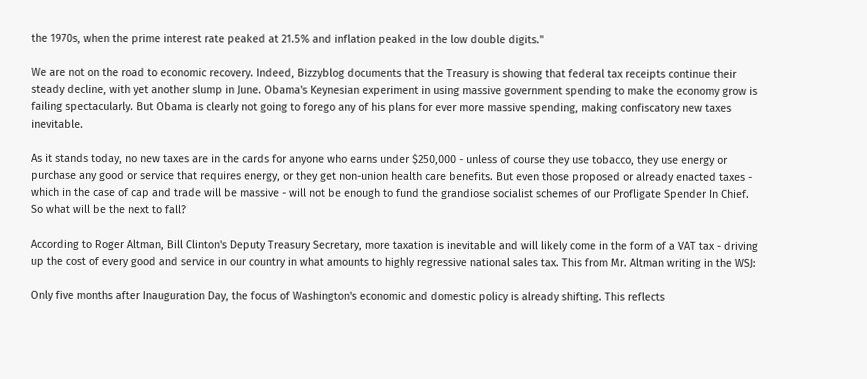the 1970s, when the prime interest rate peaked at 21.5% and inflation peaked in the low double digits."

We are not on the road to economic recovery. Indeed, Bizzyblog documents that the Treasury is showing that federal tax receipts continue their steady decline, with yet another slump in June. Obama's Keynesian experiment in using massive government spending to make the economy grow is failing spectacularly. But Obama is clearly not going to forego any of his plans for ever more massive spending, making confiscatory new taxes inevitable.

As it stands today, no new taxes are in the cards for anyone who earns under $250,000 - unless of course they use tobacco, they use energy or purchase any good or service that requires energy, or they get non-union health care benefits. But even those proposed or already enacted taxes - which in the case of cap and trade will be massive - will not be enough to fund the grandiose socialist schemes of our Profligate Spender In Chief. So what will be the next to fall?

According to Roger Altman, Bill Clinton's Deputy Treasury Secretary, more taxation is inevitable and will likely come in the form of a VAT tax - driving up the cost of every good and service in our country in what amounts to highly regressive national sales tax. This from Mr. Altman writing in the WSJ:

Only five months after Inauguration Day, the focus of Washington's economic and domestic policy is already shifting. This reflects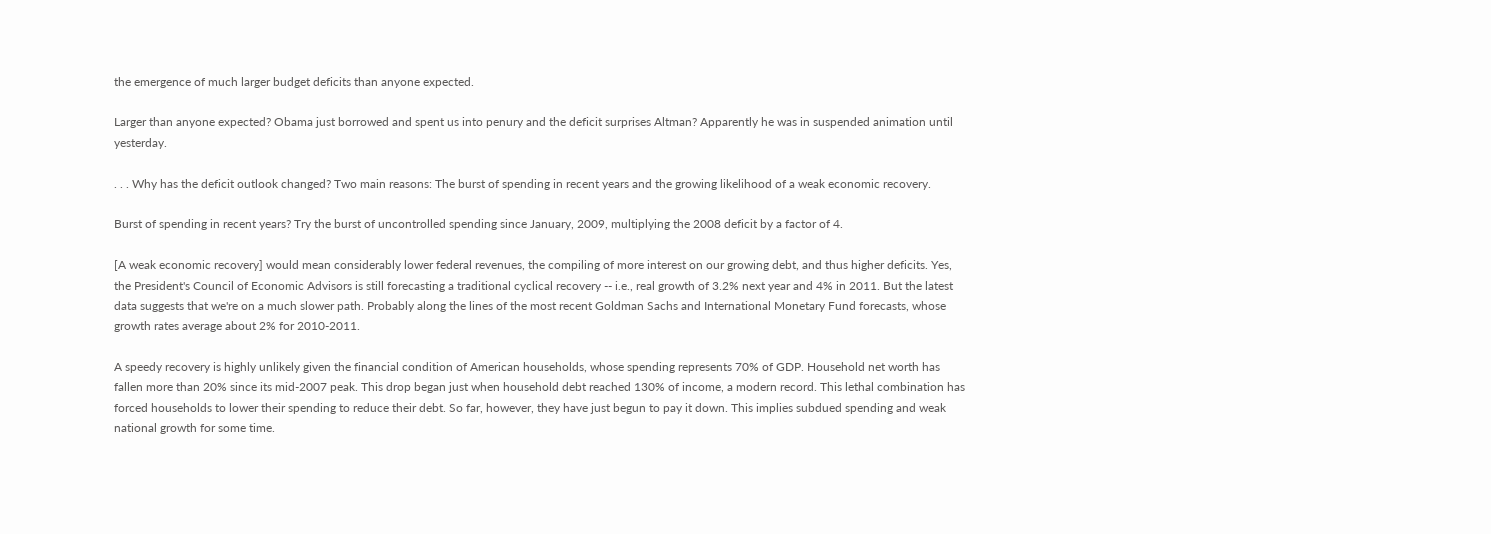the emergence of much larger budget deficits than anyone expected.

Larger than anyone expected? Obama just borrowed and spent us into penury and the deficit surprises Altman? Apparently he was in suspended animation until yesterday.

. . . Why has the deficit outlook changed? Two main reasons: The burst of spending in recent years and the growing likelihood of a weak economic recovery.

Burst of spending in recent years? Try the burst of uncontrolled spending since January, 2009, multiplying the 2008 deficit by a factor of 4.

[A weak economic recovery] would mean considerably lower federal revenues, the compiling of more interest on our growing debt, and thus higher deficits. Yes, the President's Council of Economic Advisors is still forecasting a traditional cyclical recovery -- i.e., real growth of 3.2% next year and 4% in 2011. But the latest data suggests that we're on a much slower path. Probably along the lines of the most recent Goldman Sachs and International Monetary Fund forecasts, whose growth rates average about 2% for 2010-2011.

A speedy recovery is highly unlikely given the financial condition of American households, whose spending represents 70% of GDP. Household net worth has fallen more than 20% since its mid-2007 peak. This drop began just when household debt reached 130% of income, a modern record. This lethal combination has forced households to lower their spending to reduce their debt. So far, however, they have just begun to pay it down. This implies subdued spending and weak national growth for some time.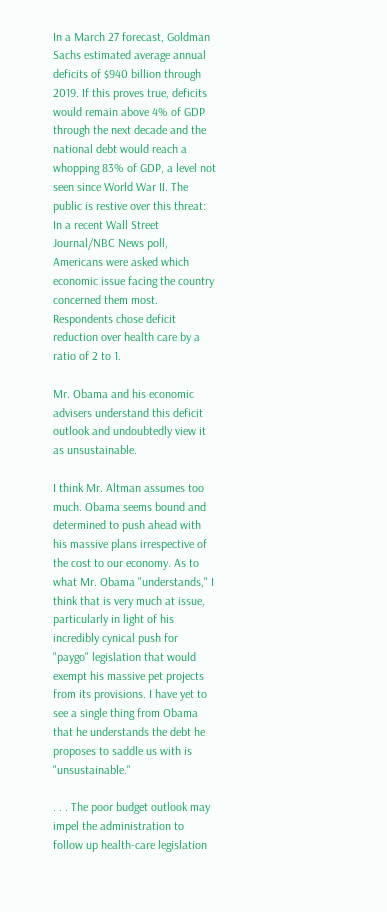In a March 27 forecast, Goldman Sachs estimated average annual deficits of $940 billion through 2019. If this proves true, deficits would remain above 4% of GDP through the next decade and the national debt would reach a whopping 83% of GDP, a level not seen since World War II. The public is restive over this threat: In a recent Wall Street Journal/NBC News poll, Americans were asked which economic issue facing the country concerned them most. Respondents chose deficit reduction over health care by a ratio of 2 to 1.

Mr. Obama and his economic advisers understand this deficit outlook and undoubtedly view it as unsustainable.

I think Mr. Altman assumes too much. Obama seems bound and determined to push ahead with his massive plans irrespective of the cost to our economy. As to what Mr. Obama "understands," I think that is very much at issue, particularly in light of his incredibly cynical push for "paygo" legislation that would exempt his massive pet projects from its provisions. I have yet to see a single thing from Obama that he understands the debt he proposes to saddle us with is "unsustainable."

. . . The poor budget outlook may impel the administration to follow up health-care legislation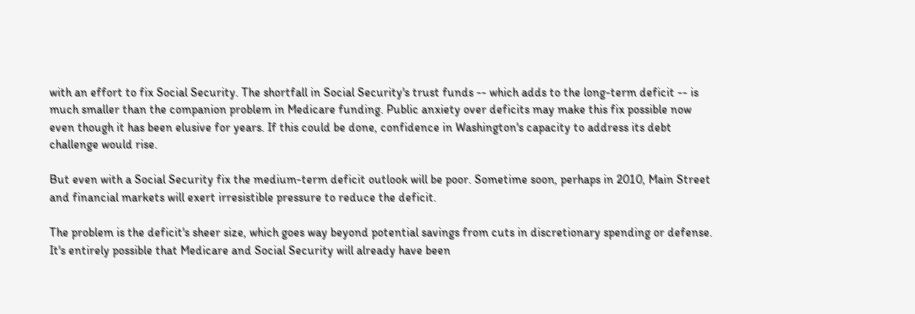with an effort to fix Social Security. The shortfall in Social Security's trust funds -- which adds to the long-term deficit -- is much smaller than the companion problem in Medicare funding. Public anxiety over deficits may make this fix possible now even though it has been elusive for years. If this could be done, confidence in Washington's capacity to address its debt challenge would rise.

But even with a Social Security fix the medium-term deficit outlook will be poor. Sometime soon, perhaps in 2010, Main Street and financial markets will exert irresistible pressure to reduce the deficit.

The problem is the deficit's sheer size, which goes way beyond potential savings from cuts in discretionary spending or defense. It's entirely possible that Medicare and Social Security will already have been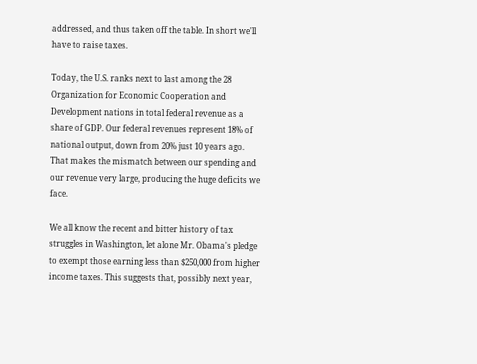addressed, and thus taken off the table. In short we'll have to raise taxes.

Today, the U.S. ranks next to last among the 28 Organization for Economic Cooperation and Development nations in total federal revenue as a share of GDP. Our federal revenues represent 18% of national output, down from 20% just 10 years ago. That makes the mismatch between our spending and our revenue very large, producing the huge deficits we face.

We all know the recent and bitter history of tax struggles in Washington, let alone Mr. Obama's pledge to exempt those earning less than $250,000 from higher income taxes. This suggests that, possibly next year,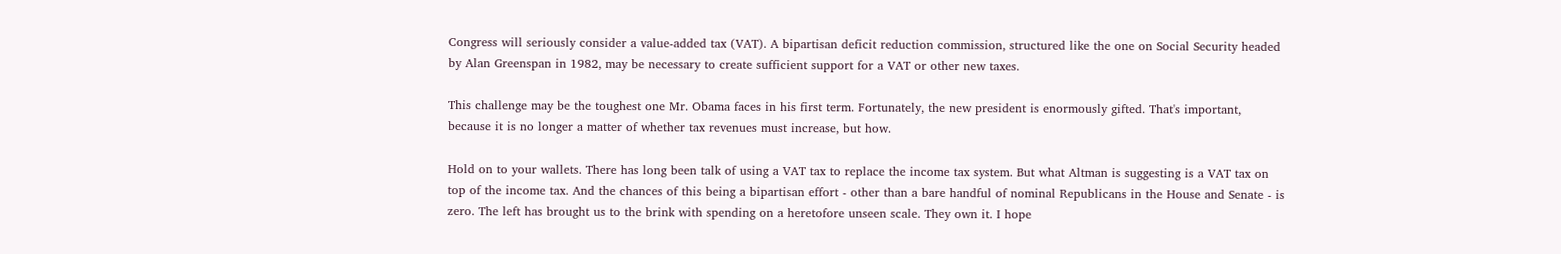Congress will seriously consider a value-added tax (VAT). A bipartisan deficit reduction commission, structured like the one on Social Security headed by Alan Greenspan in 1982, may be necessary to create sufficient support for a VAT or other new taxes.

This challenge may be the toughest one Mr. Obama faces in his first term. Fortunately, the new president is enormously gifted. That's important, because it is no longer a matter of whether tax revenues must increase, but how.

Hold on to your wallets. There has long been talk of using a VAT tax to replace the income tax system. But what Altman is suggesting is a VAT tax on top of the income tax. And the chances of this being a bipartisan effort - other than a bare handful of nominal Republicans in the House and Senate - is zero. The left has brought us to the brink with spending on a heretofore unseen scale. They own it. I hope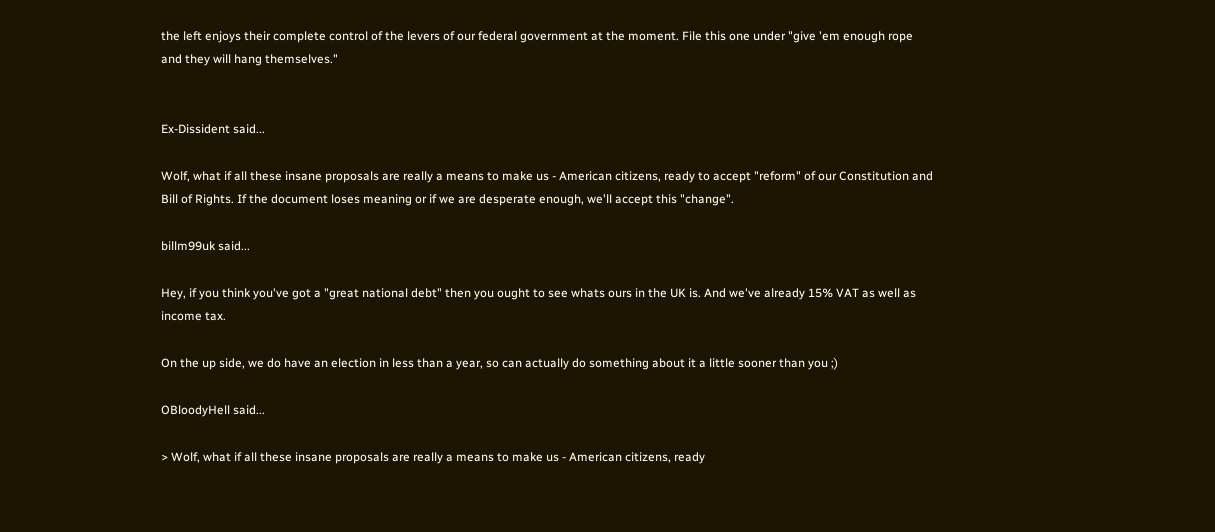the left enjoys their complete control of the levers of our federal government at the moment. File this one under "give 'em enough rope and they will hang themselves."


Ex-Dissident said...

Wolf, what if all these insane proposals are really a means to make us - American citizens, ready to accept "reform" of our Constitution and Bill of Rights. If the document loses meaning or if we are desperate enough, we'll accept this "change".

billm99uk said...

Hey, if you think you've got a "great national debt" then you ought to see whats ours in the UK is. And we've already 15% VAT as well as income tax.

On the up side, we do have an election in less than a year, so can actually do something about it a little sooner than you ;)

OBloodyHell said...

> Wolf, what if all these insane proposals are really a means to make us - American citizens, ready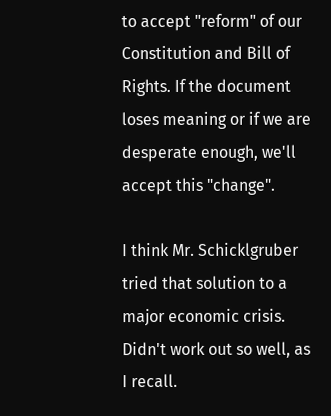to accept "reform" of our Constitution and Bill of Rights. If the document loses meaning or if we are desperate enough, we'll accept this "change".

I think Mr. Schicklgruber tried that solution to a major economic crisis. Didn't work out so well, as I recall.